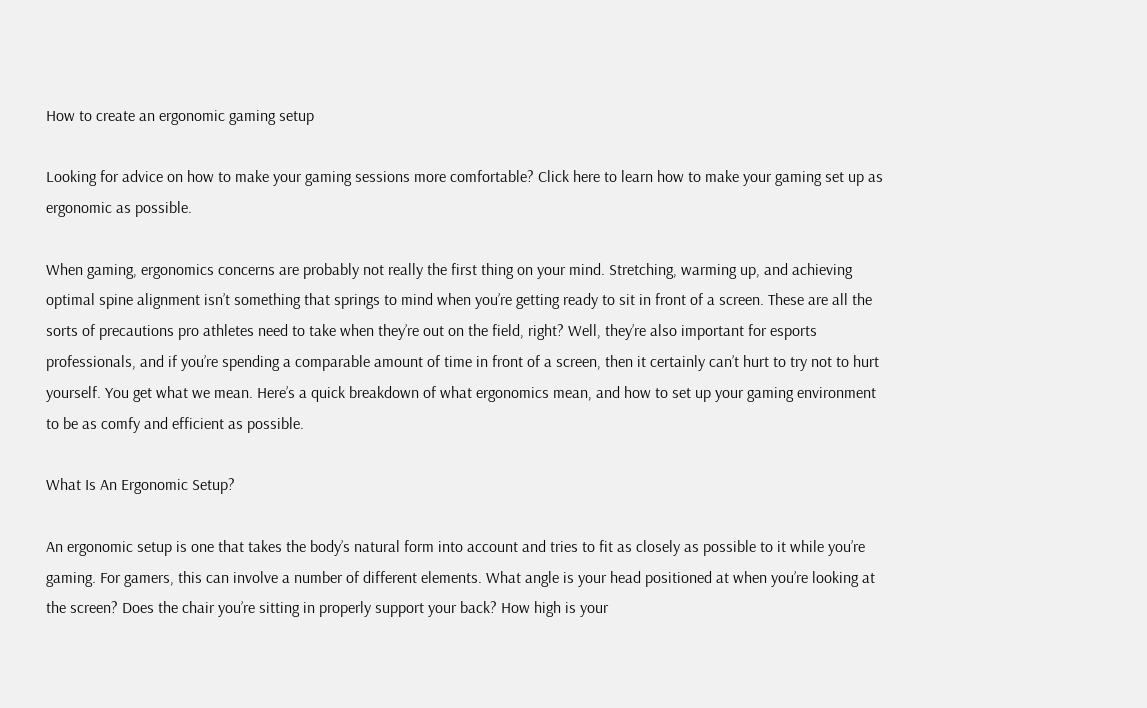How to create an ergonomic gaming setup

Looking for advice on how to make your gaming sessions more comfortable? Click here to learn how to make your gaming set up as ergonomic as possible.

When gaming, ergonomics concerns are probably not really the first thing on your mind. Stretching, warming up, and achieving optimal spine alignment isn’t something that springs to mind when you’re getting ready to sit in front of a screen. These are all the sorts of precautions pro athletes need to take when they’re out on the field, right? Well, they’re also important for esports professionals, and if you’re spending a comparable amount of time in front of a screen, then it certainly can’t hurt to try not to hurt yourself. You get what we mean. Here’s a quick breakdown of what ergonomics mean, and how to set up your gaming environment to be as comfy and efficient as possible.

What Is An Ergonomic Setup?

An ergonomic setup is one that takes the body’s natural form into account and tries to fit as closely as possible to it while you’re gaming. For gamers, this can involve a number of different elements. What angle is your head positioned at when you’re looking at the screen? Does the chair you’re sitting in properly support your back? How high is your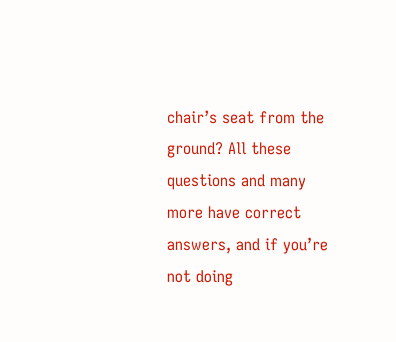chair’s seat from the ground? All these questions and many more have correct answers, and if you’re not doing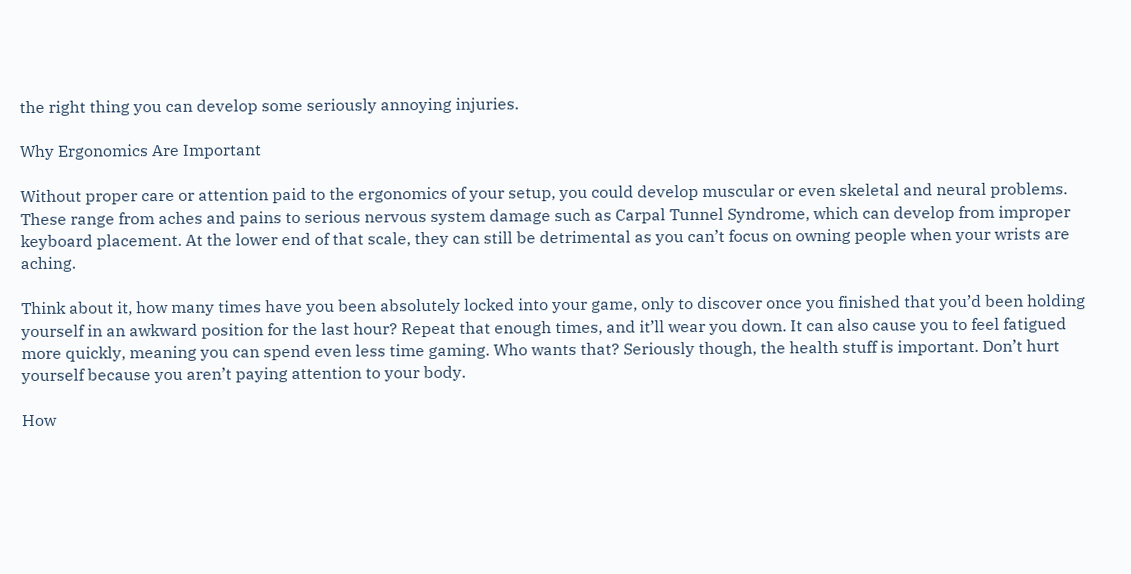the right thing you can develop some seriously annoying injuries.

Why Ergonomics Are Important

Without proper care or attention paid to the ergonomics of your setup, you could develop muscular or even skeletal and neural problems. These range from aches and pains to serious nervous system damage such as Carpal Tunnel Syndrome, which can develop from improper keyboard placement. At the lower end of that scale, they can still be detrimental as you can’t focus on owning people when your wrists are aching.

Think about it, how many times have you been absolutely locked into your game, only to discover once you finished that you’d been holding yourself in an awkward position for the last hour? Repeat that enough times, and it’ll wear you down. It can also cause you to feel fatigued more quickly, meaning you can spend even less time gaming. Who wants that? Seriously though, the health stuff is important. Don’t hurt yourself because you aren’t paying attention to your body.

How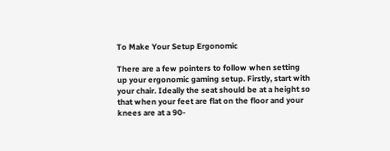To Make Your Setup Ergonomic

There are a few pointers to follow when setting up your ergonomic gaming setup. Firstly, start with your chair. Ideally the seat should be at a height so that when your feet are flat on the floor and your knees are at a 90-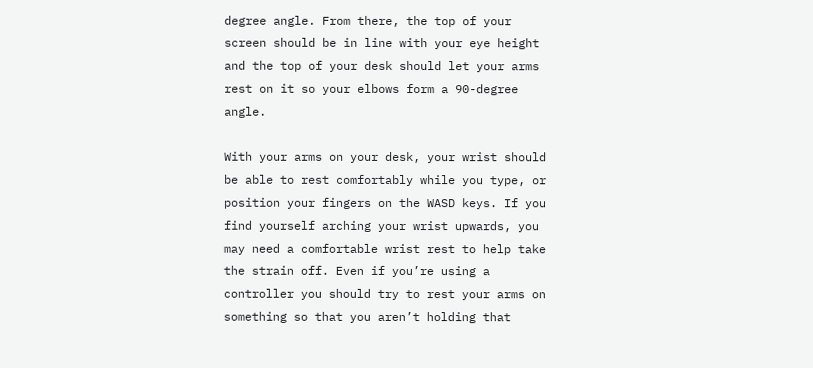degree angle. From there, the top of your screen should be in line with your eye height and the top of your desk should let your arms rest on it so your elbows form a 90-degree angle.

With your arms on your desk, your wrist should be able to rest comfortably while you type, or position your fingers on the WASD keys. If you find yourself arching your wrist upwards, you may need a comfortable wrist rest to help take the strain off. Even if you’re using a controller you should try to rest your arms on something so that you aren’t holding that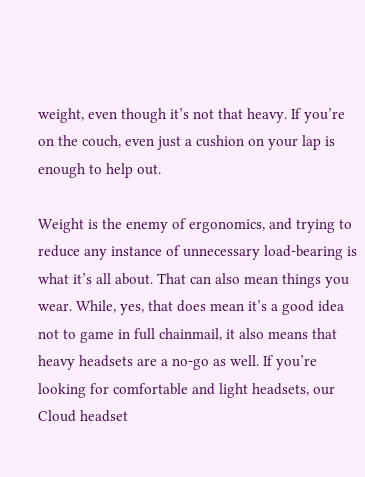weight, even though it’s not that heavy. If you’re on the couch, even just a cushion on your lap is enough to help out.

Weight is the enemy of ergonomics, and trying to reduce any instance of unnecessary load-bearing is what it’s all about. That can also mean things you wear. While, yes, that does mean it’s a good idea not to game in full chainmail, it also means that heavy headsets are a no-go as well. If you’re looking for comfortable and light headsets, our Cloud headset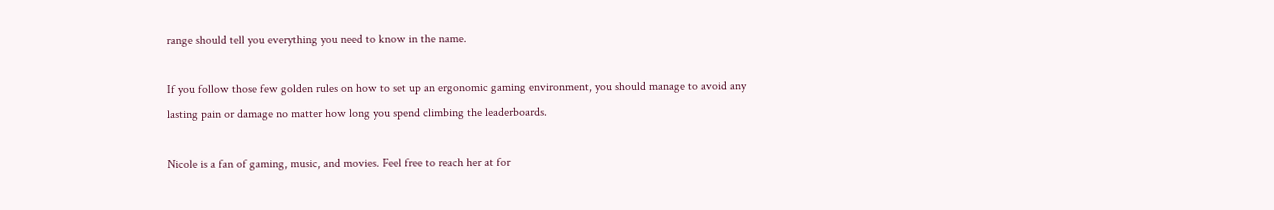range should tell you everything you need to know in the name.

If you follow those few golden rules on how to set up an ergonomic gaming environment, you should manage to avoid any lasting pain or damage no matter how long you spend climbing the leaderboards.

Nicole is a fan of gaming, music, and movies. Feel free to reach her at for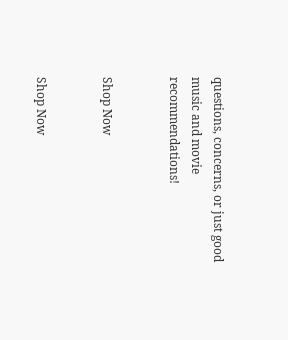questions, concerns, or just good music and movie recommendations!


Shop Now


Shop Now